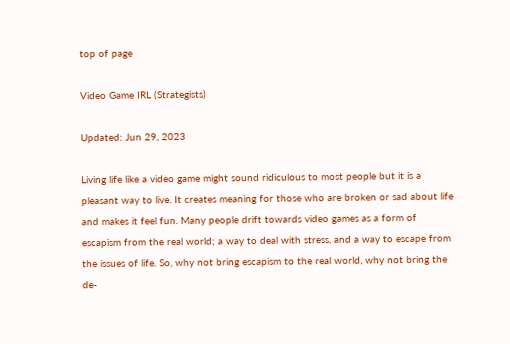top of page

Video Game IRL (Strategists)

Updated: Jun 29, 2023

Living life like a video game might sound ridiculous to most people but it is a pleasant way to live. It creates meaning for those who are broken or sad about life and makes it feel fun. Many people drift towards video games as a form of escapism from the real world; a way to deal with stress, and a way to escape from the issues of life. So, why not bring escapism to the real world, why not bring the de-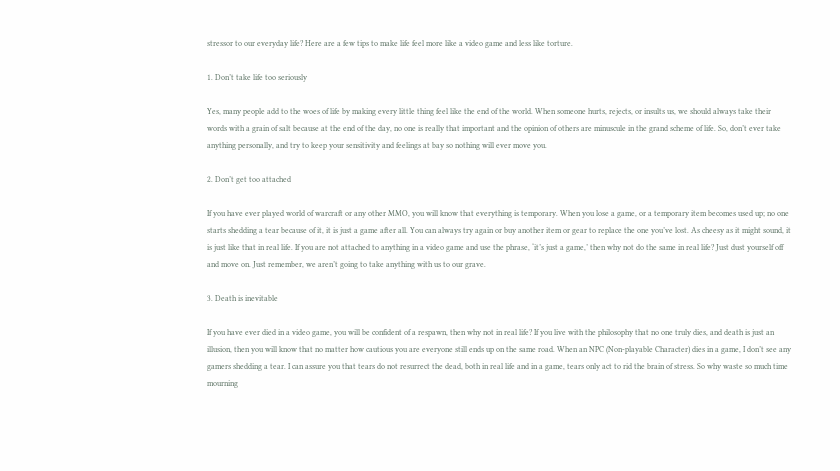stressor to our everyday life? Here are a few tips to make life feel more like a video game and less like torture.

1. Don’t take life too seriously

Yes, many people add to the woes of life by making every little thing feel like the end of the world. When someone hurts, rejects, or insults us, we should always take their words with a grain of salt because at the end of the day, no one is really that important and the opinion of others are minuscule in the grand scheme of life. So, don’t ever take anything personally, and try to keep your sensitivity and feelings at bay so nothing will ever move you.

2. Don’t get too attached

If you have ever played world of warcraft or any other MMO, you will know that everything is temporary. When you lose a game, or a temporary item becomes used up; no one starts shedding a tear because of it, it is just a game after all. You can always try again or buy another item or gear to replace the one you’ve lost. As cheesy as it might sound, it is just like that in real life. If you are not attached to anything in a video game and use the phrase, ‘it’s just a game,’ then why not do the same in real life? Just dust yourself off and move on. Just remember, we aren’t going to take anything with us to our grave.

3. Death is inevitable

If you have ever died in a video game, you will be confident of a respawn, then why not in real life? If you live with the philosophy that no one truly dies, and death is just an illusion, then you will know that no matter how cautious you are everyone still ends up on the same road. When an NPC (Non-playable Character) dies in a game, I don’t see any gamers shedding a tear. I can assure you that tears do not resurrect the dead, both in real life and in a game, tears only act to rid the brain of stress. So why waste so much time mourning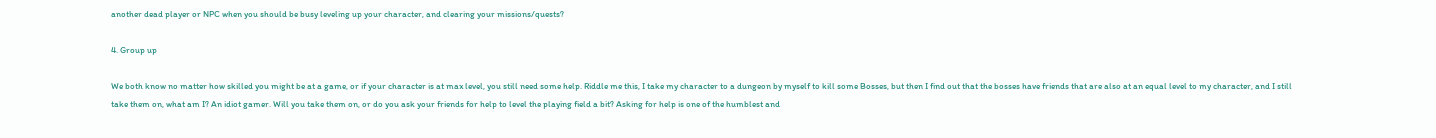another dead player or NPC when you should be busy leveling up your character, and clearing your missions/quests?

4. Group up

We both know no matter how skilled you might be at a game, or if your character is at max level, you still need some help. Riddle me this, I take my character to a dungeon by myself to kill some Bosses, but then I find out that the bosses have friends that are also at an equal level to my character, and I still take them on, what am I? An idiot gamer. Will you take them on, or do you ask your friends for help to level the playing field a bit? Asking for help is one of the humblest and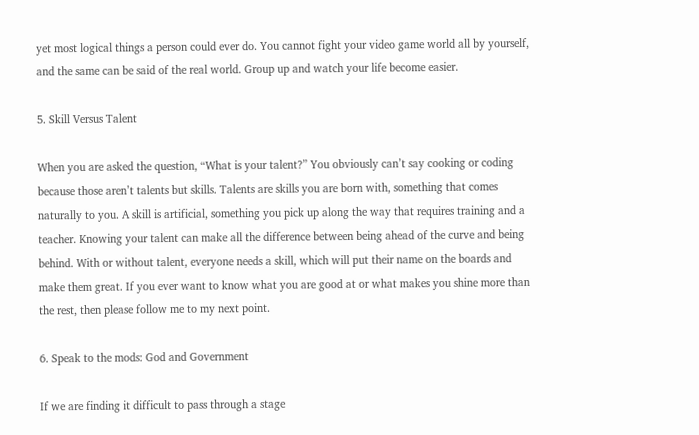yet most logical things a person could ever do. You cannot fight your video game world all by yourself, and the same can be said of the real world. Group up and watch your life become easier.

5. Skill Versus Talent

When you are asked the question, “What is your talent?” You obviously can’t say cooking or coding because those aren’t talents but skills. Talents are skills you are born with, something that comes naturally to you. A skill is artificial, something you pick up along the way that requires training and a teacher. Knowing your talent can make all the difference between being ahead of the curve and being behind. With or without talent, everyone needs a skill, which will put their name on the boards and make them great. If you ever want to know what you are good at or what makes you shine more than the rest, then please follow me to my next point.

6. Speak to the mods: God and Government

If we are finding it difficult to pass through a stage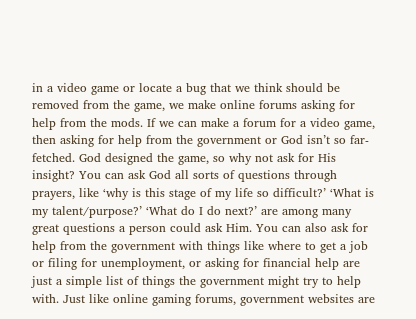in a video game or locate a bug that we think should be removed from the game, we make online forums asking for help from the mods. If we can make a forum for a video game, then asking for help from the government or God isn’t so far-fetched. God designed the game, so why not ask for His insight? You can ask God all sorts of questions through prayers, like ‘why is this stage of my life so difficult?’ ‘What is my talent/purpose?’ ‘What do I do next?’ are among many great questions a person could ask Him. You can also ask for help from the government with things like where to get a job or filing for unemployment, or asking for financial help are just a simple list of things the government might try to help with. Just like online gaming forums, government websites are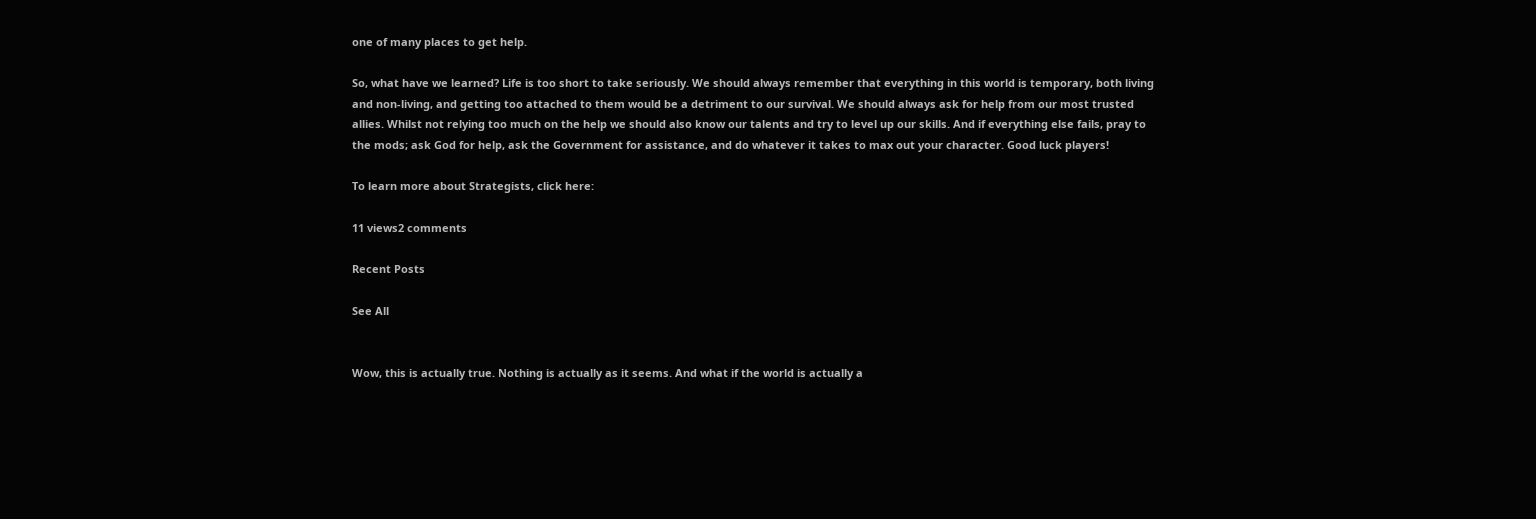one of many places to get help.

So, what have we learned? Life is too short to take seriously. We should always remember that everything in this world is temporary, both living and non-living, and getting too attached to them would be a detriment to our survival. We should always ask for help from our most trusted allies. Whilst not relying too much on the help we should also know our talents and try to level up our skills. And if everything else fails, pray to the mods; ask God for help, ask the Government for assistance, and do whatever it takes to max out your character. Good luck players!

To learn more about Strategists, click here:

11 views2 comments

Recent Posts

See All


Wow, this is actually true. Nothing is actually as it seems. And what if the world is actually a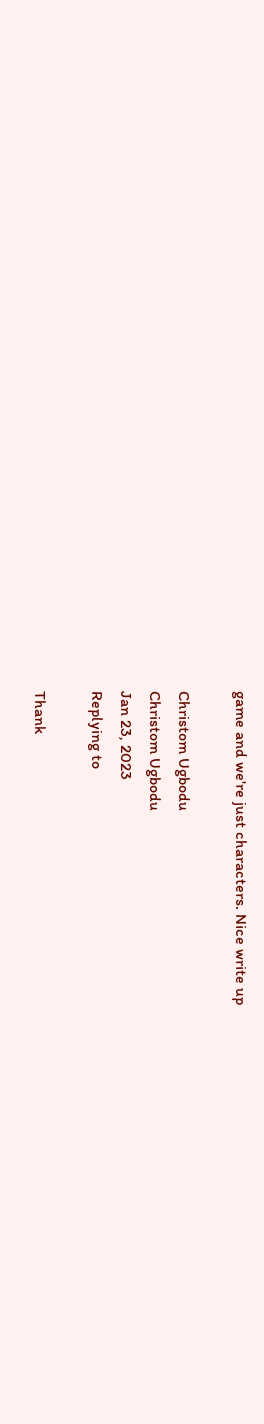game and we're just characters. Nice write up

Christom Ugbodu
Christom Ugbodu
Jan 23, 2023
Replying to

Thank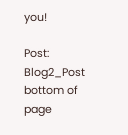you!

Post: Blog2_Post
bottom of page